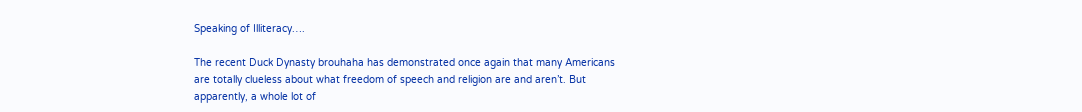Speaking of Illiteracy….

The recent Duck Dynasty brouhaha has demonstrated once again that many Americans are totally clueless about what freedom of speech and religion are and aren’t. But apparently, a whole lot of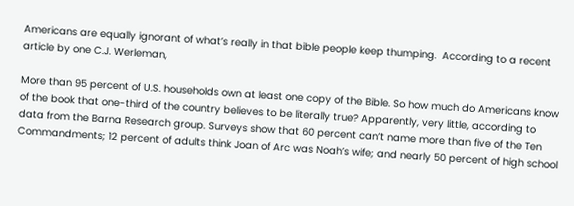Americans are equally ignorant of what’s really in that bible people keep thumping.  According to a recent article by one C.J. Werleman,

More than 95 percent of U.S. households own at least one copy of the Bible. So how much do Americans know of the book that one-third of the country believes to be literally true? Apparently, very little, according to data from the Barna Research group. Surveys show that 60 percent can’t name more than five of the Ten Commandments; 12 percent of adults think Joan of Arc was Noah’s wife; and nearly 50 percent of high school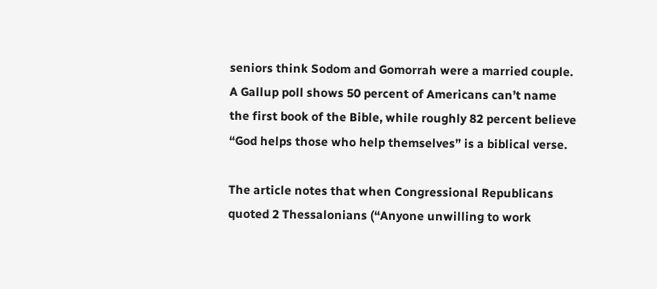seniors think Sodom and Gomorrah were a married couple. A Gallup poll shows 50 percent of Americans can’t name the first book of the Bible, while roughly 82 percent believe “God helps those who help themselves” is a biblical verse.

The article notes that when Congressional Republicans quoted 2 Thessalonians (“Anyone unwilling to work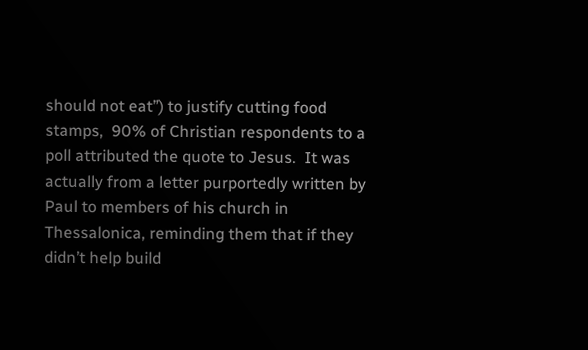should not eat”) to justify cutting food stamps,  90% of Christian respondents to a poll attributed the quote to Jesus.  It was actually from a letter purportedly written by Paul to members of his church in Thessalonica, reminding them that if they didn’t help build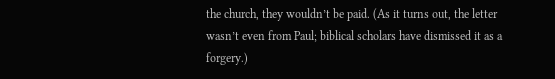the church, they wouldn’t be paid. (As it turns out, the letter wasn’t even from Paul; biblical scholars have dismissed it as a forgery.)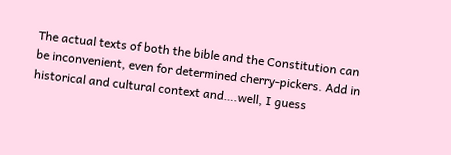The actual texts of both the bible and the Constitution can be inconvenient, even for determined cherry-pickers. Add in historical and cultural context and….well, I guess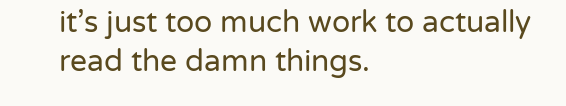it’s just too much work to actually read the damn things.